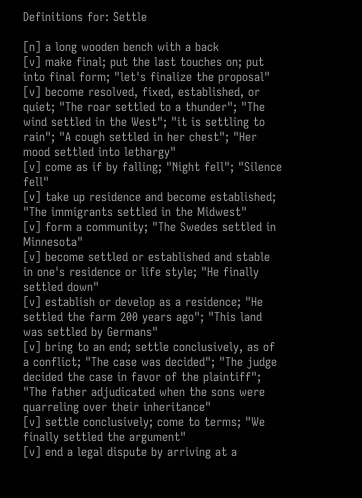Definitions for: Settle

[n] a long wooden bench with a back
[v] make final; put the last touches on; put into final form; "let's finalize the proposal"
[v] become resolved, fixed, established, or quiet; "The roar settled to a thunder"; "The wind settled in the West"; "it is settling to rain"; "A cough settled in her chest"; "Her mood settled into lethargy"
[v] come as if by falling; "Night fell"; "Silence fell"
[v] take up residence and become established; "The immigrants settled in the Midwest"
[v] form a community; "The Swedes settled in Minnesota"
[v] become settled or established and stable in one's residence or life style; "He finally settled down"
[v] establish or develop as a residence; "He settled the farm 200 years ago"; "This land was settled by Germans"
[v] bring to an end; settle conclusively, as of a conflict; "The case was decided"; "The judge decided the case in favor of the plaintiff"; "The father adjudicated when the sons were quarreling over their inheritance"
[v] settle conclusively; come to terms; "We finally settled the argument"
[v] end a legal dispute by arriving at a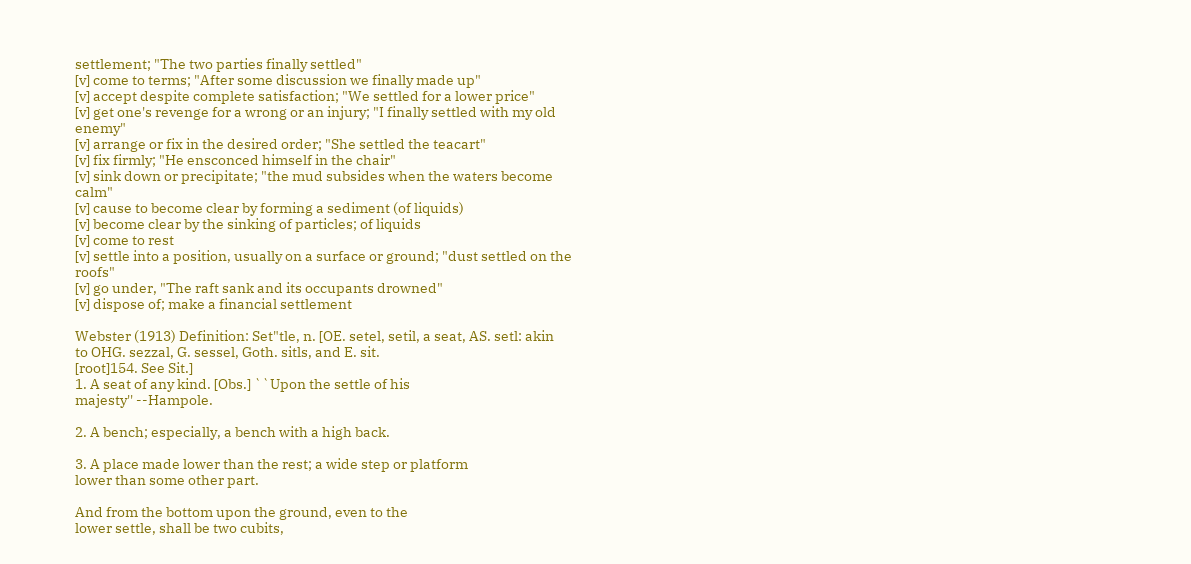settlement; "The two parties finally settled"
[v] come to terms; "After some discussion we finally made up"
[v] accept despite complete satisfaction; "We settled for a lower price"
[v] get one's revenge for a wrong or an injury; "I finally settled with my old enemy"
[v] arrange or fix in the desired order; "She settled the teacart"
[v] fix firmly; "He ensconced himself in the chair"
[v] sink down or precipitate; "the mud subsides when the waters become calm"
[v] cause to become clear by forming a sediment (of liquids)
[v] become clear by the sinking of particles; of liquids
[v] come to rest
[v] settle into a position, usually on a surface or ground; "dust settled on the roofs"
[v] go under, "The raft sank and its occupants drowned"
[v] dispose of; make a financial settlement

Webster (1913) Definition: Set"tle, n. [OE. setel, setil, a seat, AS. setl: akin
to OHG. sezzal, G. sessel, Goth. sitls, and E. sit.
[root]154. See Sit.]
1. A seat of any kind. [Obs.] ``Upon the settle of his
majesty'' --Hampole.

2. A bench; especially, a bench with a high back.

3. A place made lower than the rest; a wide step or platform
lower than some other part.

And from the bottom upon the ground, even to the
lower settle, shall be two cubits,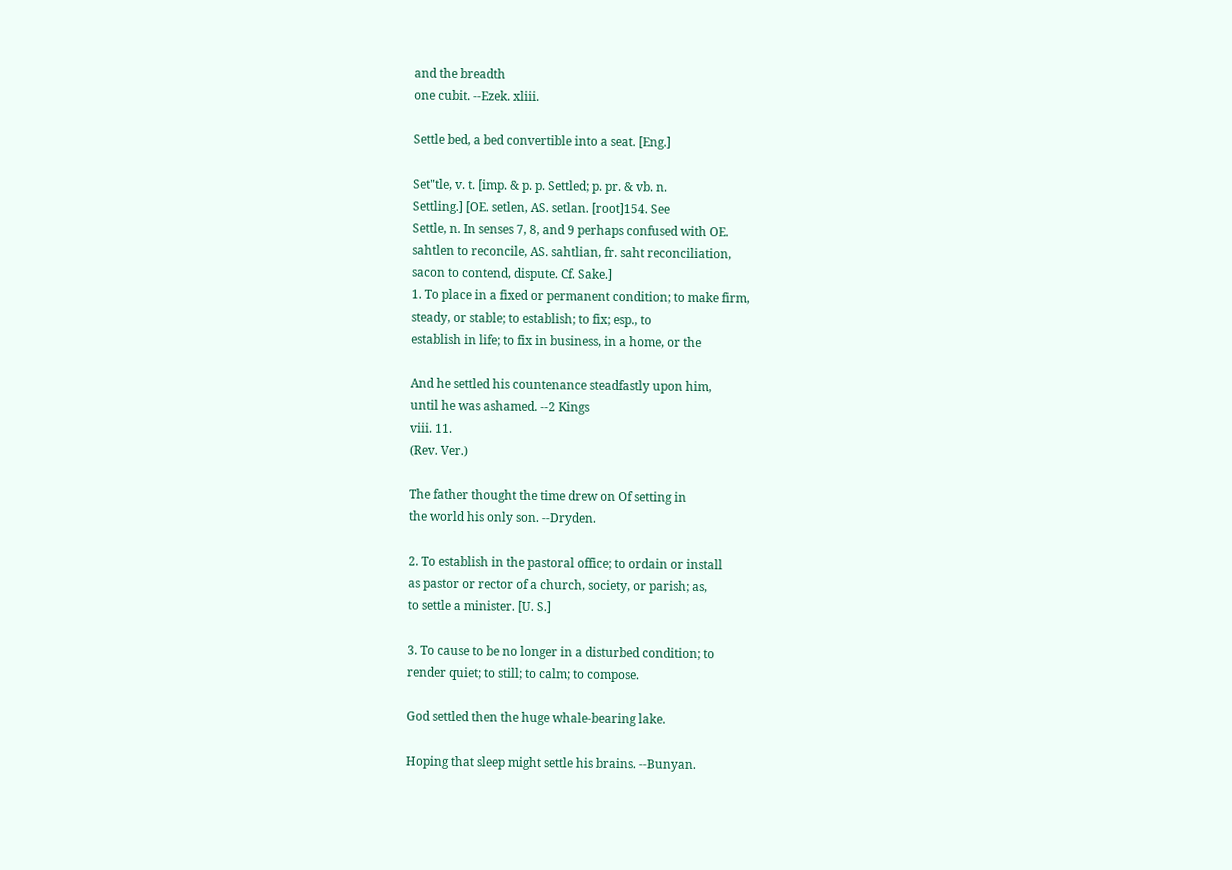and the breadth
one cubit. --Ezek. xliii.

Settle bed, a bed convertible into a seat. [Eng.]

Set"tle, v. t. [imp. & p. p. Settled; p. pr. & vb. n.
Settling.] [OE. setlen, AS. setlan. [root]154. See
Settle, n. In senses 7, 8, and 9 perhaps confused with OE.
sahtlen to reconcile, AS. sahtlian, fr. saht reconciliation,
sacon to contend, dispute. Cf. Sake.]
1. To place in a fixed or permanent condition; to make firm,
steady, or stable; to establish; to fix; esp., to
establish in life; to fix in business, in a home, or the

And he settled his countenance steadfastly upon him,
until he was ashamed. --2 Kings
viii. 11.
(Rev. Ver.)

The father thought the time drew on Of setting in
the world his only son. --Dryden.

2. To establish in the pastoral office; to ordain or install
as pastor or rector of a church, society, or parish; as,
to settle a minister. [U. S.]

3. To cause to be no longer in a disturbed condition; to
render quiet; to still; to calm; to compose.

God settled then the huge whale-bearing lake.

Hoping that sleep might settle his brains. --Bunyan.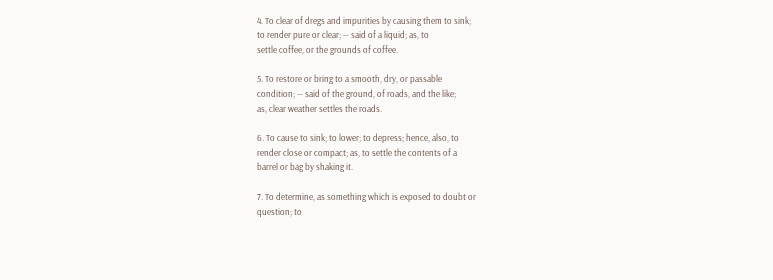4. To clear of dregs and impurities by causing them to sink;
to render pure or clear; -- said of a liquid; as, to
settle coffee, or the grounds of coffee.

5. To restore or bring to a smooth, dry, or passable
condition; -- said of the ground, of roads, and the like;
as, clear weather settles the roads.

6. To cause to sink; to lower; to depress; hence, also, to
render close or compact; as, to settle the contents of a
barrel or bag by shaking it.

7. To determine, as something which is exposed to doubt or
question; to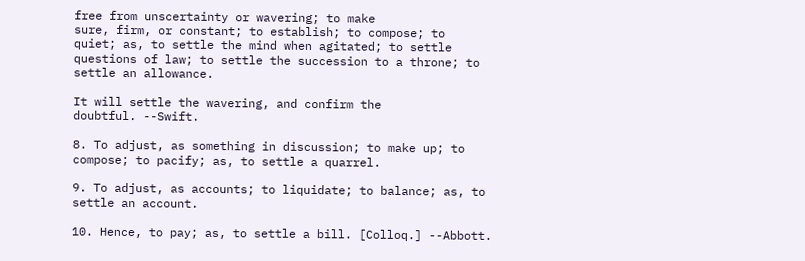free from unscertainty or wavering; to make
sure, firm, or constant; to establish; to compose; to
quiet; as, to settle the mind when agitated; to settle
questions of law; to settle the succession to a throne; to
settle an allowance.

It will settle the wavering, and confirm the
doubtful. --Swift.

8. To adjust, as something in discussion; to make up; to
compose; to pacify; as, to settle a quarrel.

9. To adjust, as accounts; to liquidate; to balance; as, to
settle an account.

10. Hence, to pay; as, to settle a bill. [Colloq.] --Abbott.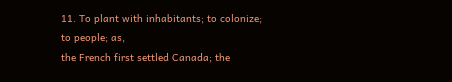11. To plant with inhabitants; to colonize; to people; as,
the French first settled Canada; the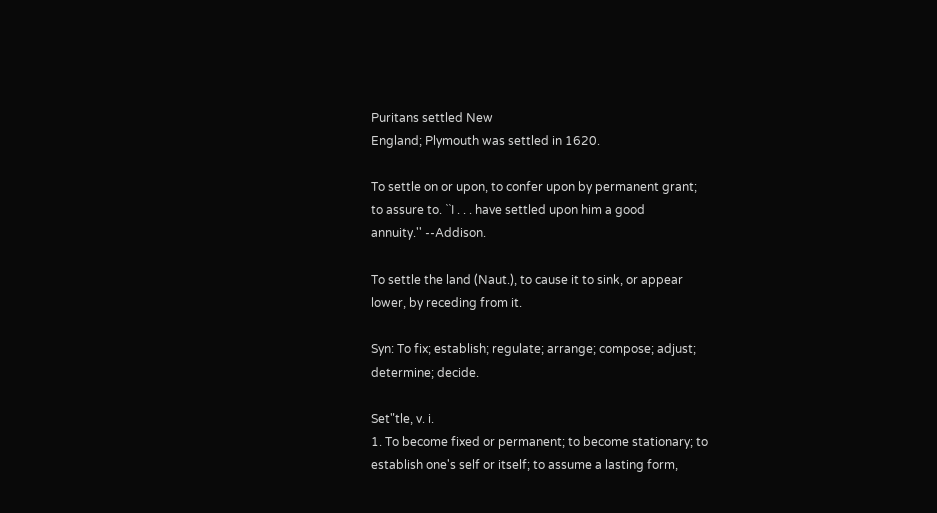Puritans settled New
England; Plymouth was settled in 1620.

To settle on or upon, to confer upon by permanent grant;
to assure to. ``I . . . have settled upon him a good
annuity.'' --Addison.

To settle the land (Naut.), to cause it to sink, or appear
lower, by receding from it.

Syn: To fix; establish; regulate; arrange; compose; adjust;
determine; decide.

Set"tle, v. i.
1. To become fixed or permanent; to become stationary; to
establish one's self or itself; to assume a lasting form,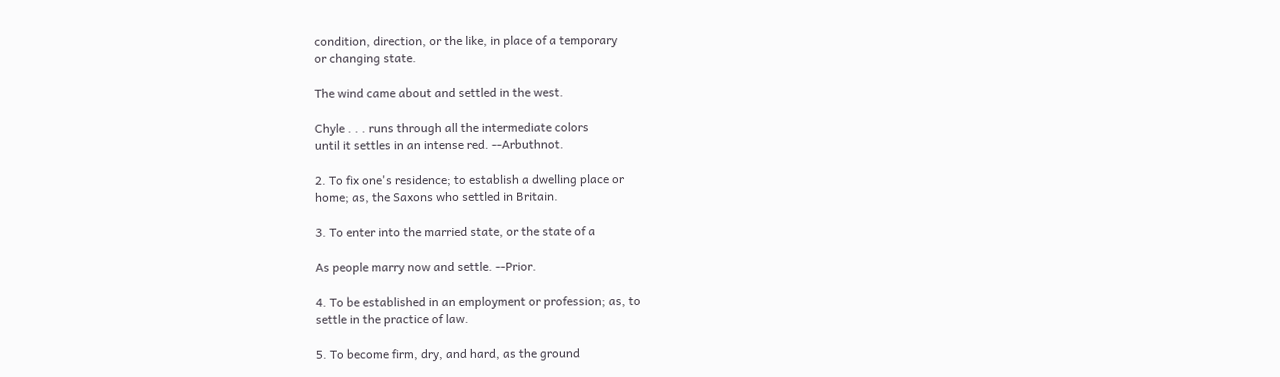condition, direction, or the like, in place of a temporary
or changing state.

The wind came about and settled in the west.

Chyle . . . runs through all the intermediate colors
until it settles in an intense red. --Arbuthnot.

2. To fix one's residence; to establish a dwelling place or
home; as, the Saxons who settled in Britain.

3. To enter into the married state, or the state of a

As people marry now and settle. --Prior.

4. To be established in an employment or profession; as, to
settle in the practice of law.

5. To become firm, dry, and hard, as the ground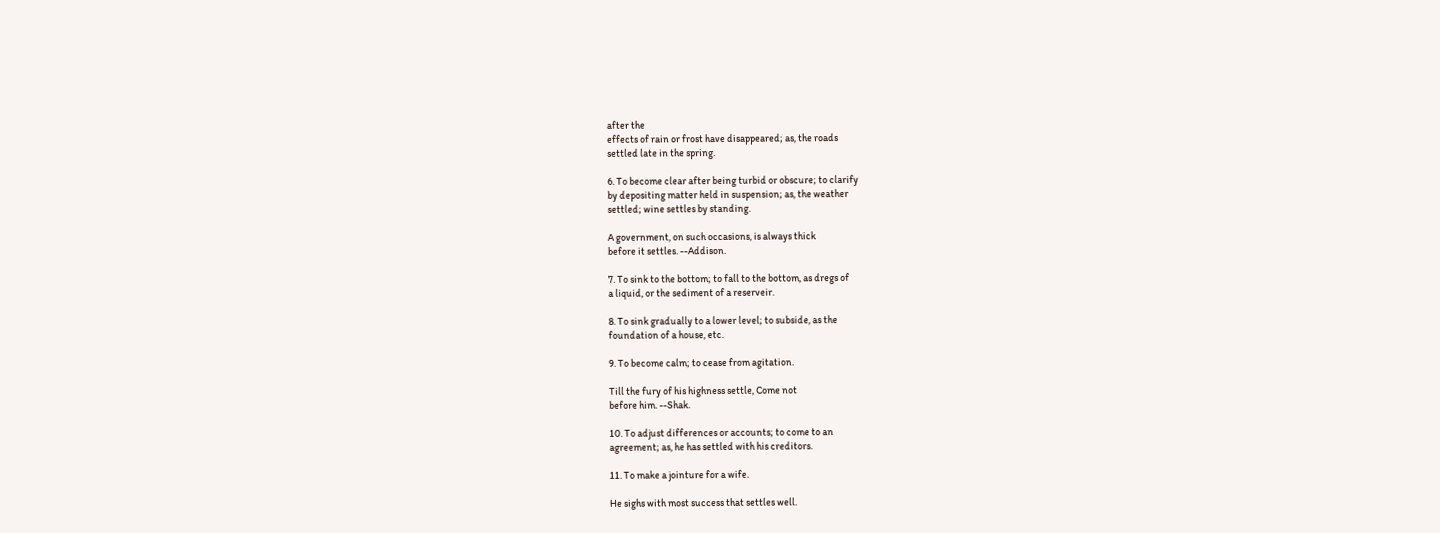after the
effects of rain or frost have disappeared; as, the roads
settled late in the spring.

6. To become clear after being turbid or obscure; to clarify
by depositing matter held in suspension; as, the weather
settled; wine settles by standing.

A government, on such occasions, is always thick
before it settles. --Addison.

7. To sink to the bottom; to fall to the bottom, as dregs of
a liquid, or the sediment of a reserveir.

8. To sink gradually to a lower level; to subside, as the
foundation of a house, etc.

9. To become calm; to cease from agitation.

Till the fury of his highness settle, Come not
before him. --Shak.

10. To adjust differences or accounts; to come to an
agreement; as, he has settled with his creditors.

11. To make a jointure for a wife.

He sighs with most success that settles well.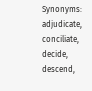Synonyms: adjudicate, conciliate, decide, descend,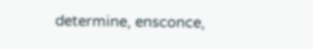determine, ensconce,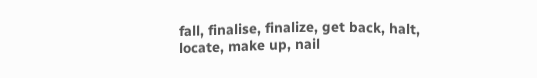fall, finalise, finalize, get back, halt, locate, make up, nail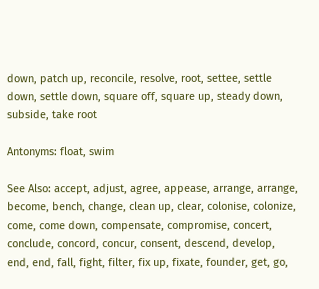down, patch up, reconcile, resolve, root, settee, settle down, settle down, square off, square up, steady down, subside, take root

Antonyms: float, swim

See Also: accept, adjust, agree, appease, arrange, arrange, become, bench, change, clean up, clear, colonise, colonize, come, come down, compensate, compromise, concert, conclude, concord, concur, consent, descend, develop, end, end, fall, fight, filter, fix up, fixate, founder, get, go,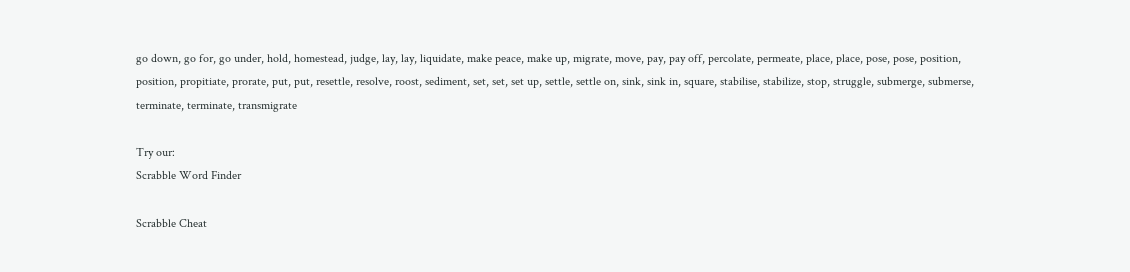go down, go for, go under, hold, homestead, judge, lay, lay, liquidate, make peace, make up, migrate, move, pay, pay off, percolate, permeate, place, place, pose, pose, position, position, propitiate, prorate, put, put, resettle, resolve, roost, sediment, set, set, set up, settle, settle on, sink, sink in, square, stabilise, stabilize, stop, struggle, submerge, submerse, terminate, terminate, transmigrate

Try our:
Scrabble Word Finder

Scrabble Cheat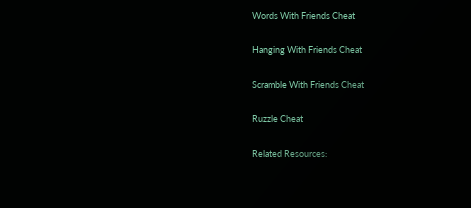Words With Friends Cheat

Hanging With Friends Cheat

Scramble With Friends Cheat

Ruzzle Cheat

Related Resources: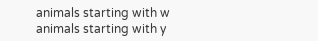animals starting with w
animals starting with y